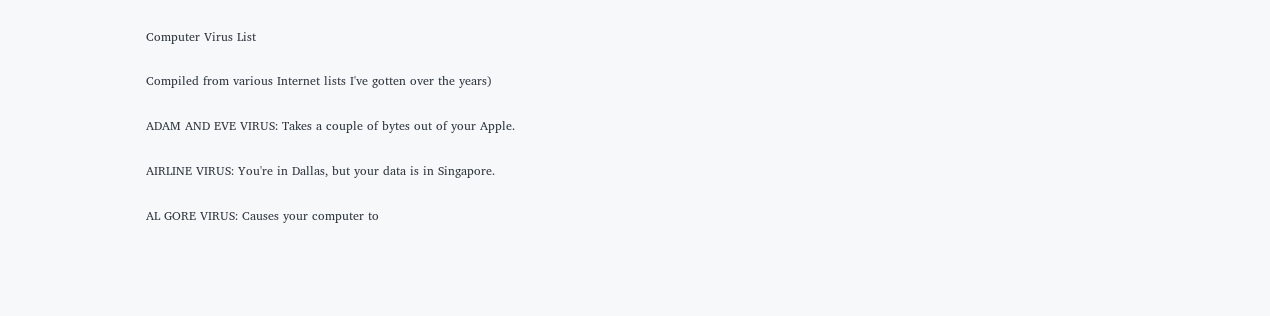Computer Virus List

Compiled from various Internet lists I've gotten over the years)

ADAM AND EVE VIRUS: Takes a couple of bytes out of your Apple.

AIRLINE VIRUS: You're in Dallas, but your data is in Singapore.

AL GORE VIRUS: Causes your computer to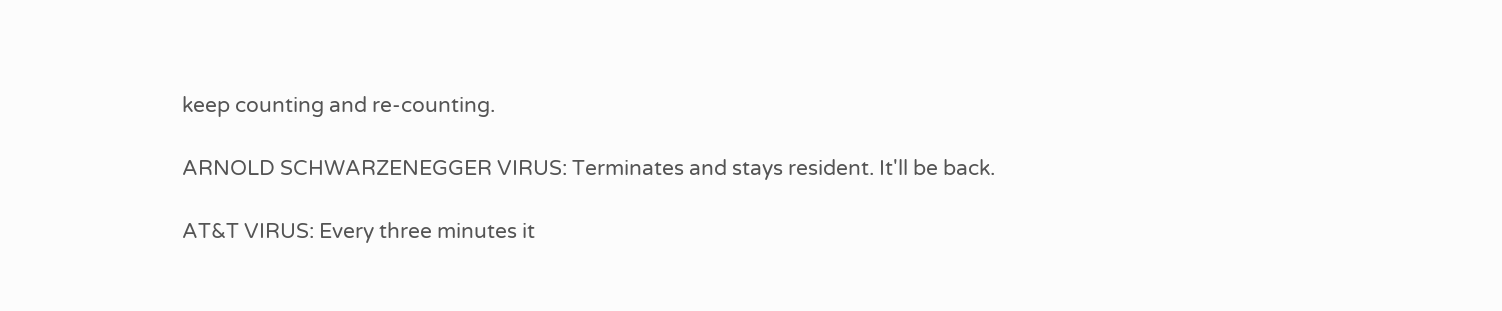keep counting and re-counting.

ARNOLD SCHWARZENEGGER VIRUS: Terminates and stays resident. It'll be back.

AT&T VIRUS: Every three minutes it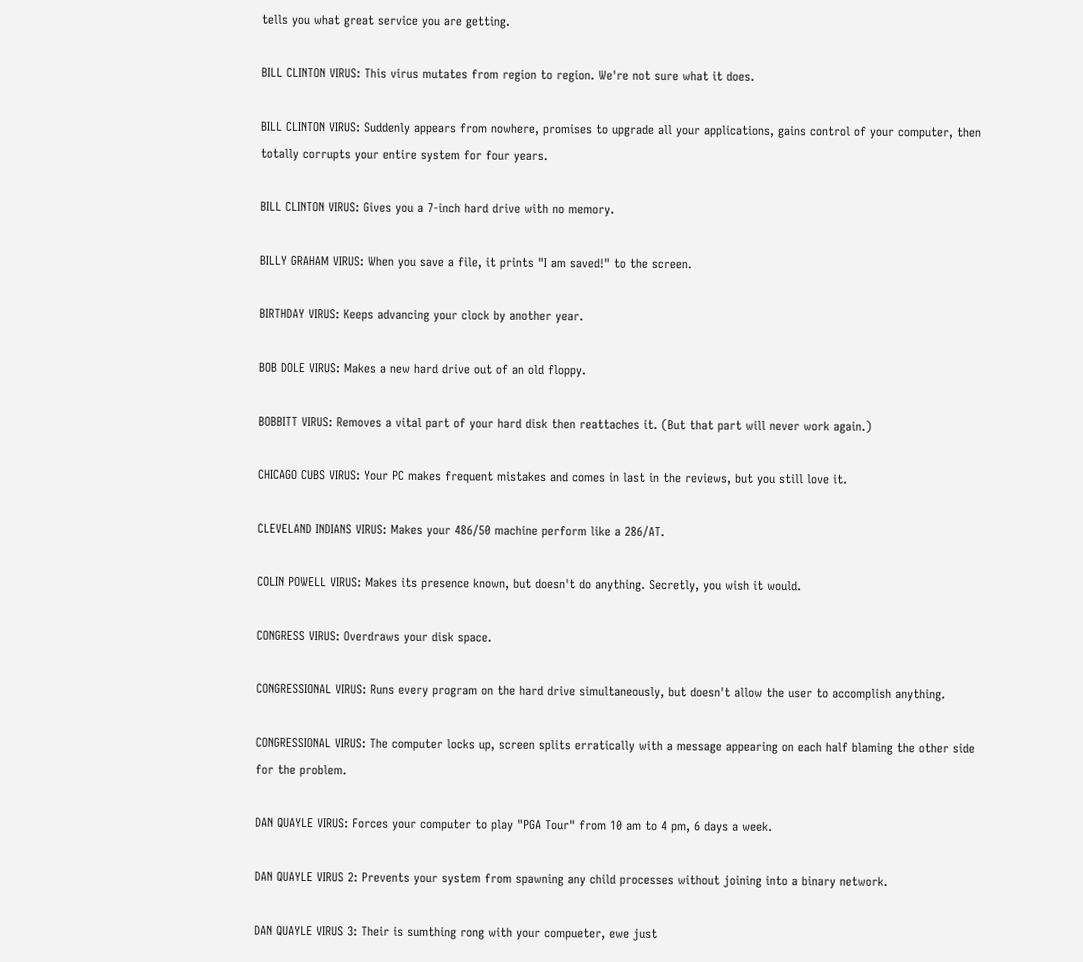tells you what great service you are getting.

BILL CLINTON VIRUS: This virus mutates from region to region. We're not sure what it does.

BILL CLINTON VIRUS: Suddenly appears from nowhere, promises to upgrade all your applications, gains control of your computer, then totally corrupts your entire system for four years.

BILL CLINTON VIRUS: Gives you a 7-inch hard drive with no memory.

BILLY GRAHAM VIRUS: When you save a file, it prints "I am saved!" to the screen.

BIRTHDAY VIRUS: Keeps advancing your clock by another year.

BOB DOLE VIRUS: Makes a new hard drive out of an old floppy.

BOBBITT VIRUS: Removes a vital part of your hard disk then reattaches it. (But that part will never work again.)

CHICAGO CUBS VIRUS: Your PC makes frequent mistakes and comes in last in the reviews, but you still love it.

CLEVELAND INDIANS VIRUS: Makes your 486/50 machine perform like a 286/AT.

COLIN POWELL VIRUS: Makes its presence known, but doesn't do anything. Secretly, you wish it would.

CONGRESS VIRUS: Overdraws your disk space.

CONGRESSIONAL VIRUS: Runs every program on the hard drive simultaneously, but doesn't allow the user to accomplish anything.

CONGRESSIONAL VIRUS: The computer locks up, screen splits erratically with a message appearing on each half blaming the other side for the problem.

DAN QUAYLE VIRUS: Forces your computer to play "PGA Tour" from 10 am to 4 pm, 6 days a week.

DAN QUAYLE VIRUS 2: Prevents your system from spawning any child processes without joining into a binary network.

DAN QUAYLE VIRUS 3: Their is sumthing rong with your compueter, ewe just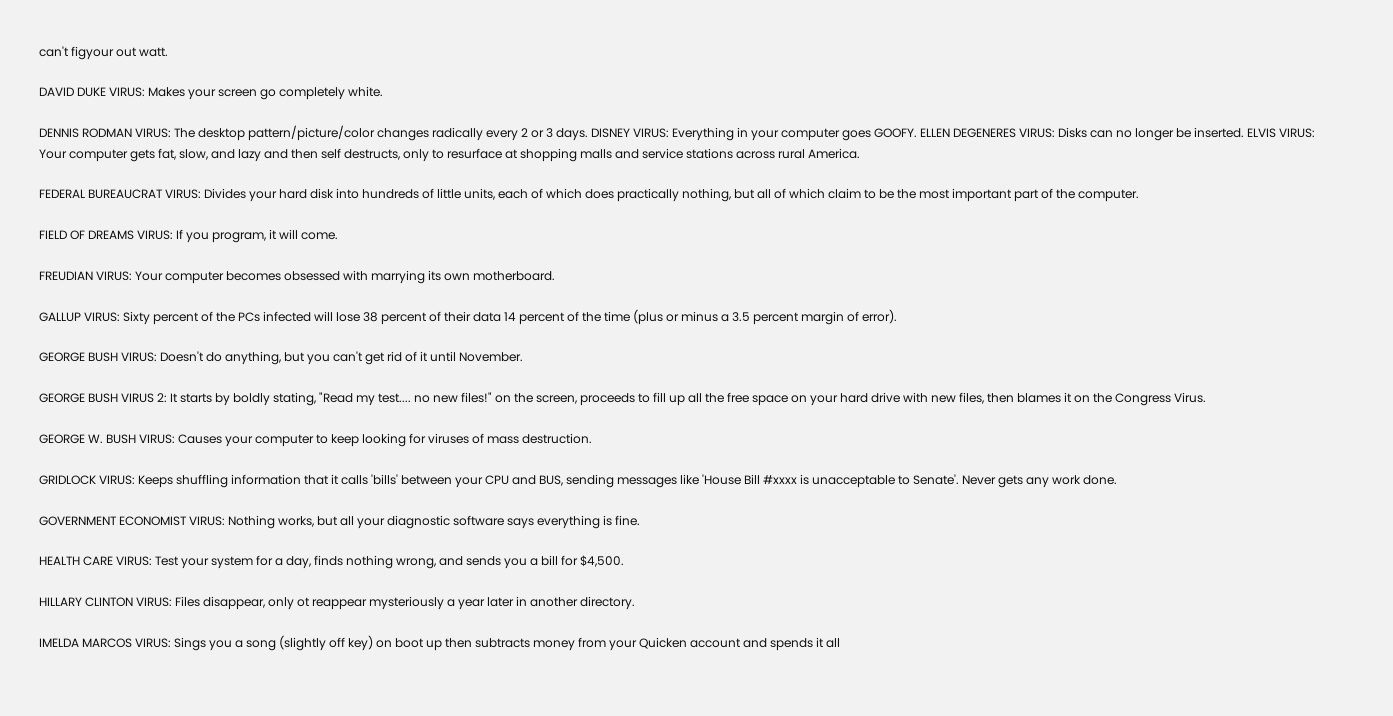can't figyour out watt.

DAVID DUKE VIRUS: Makes your screen go completely white.

DENNIS RODMAN VIRUS: The desktop pattern/picture/color changes radically every 2 or 3 days. DISNEY VIRUS: Everything in your computer goes GOOFY. ELLEN DEGENERES VIRUS: Disks can no longer be inserted. ELVIS VIRUS: Your computer gets fat, slow, and lazy and then self destructs, only to resurface at shopping malls and service stations across rural America.

FEDERAL BUREAUCRAT VIRUS: Divides your hard disk into hundreds of little units, each of which does practically nothing, but all of which claim to be the most important part of the computer.

FIELD OF DREAMS VIRUS: If you program, it will come.

FREUDIAN VIRUS: Your computer becomes obsessed with marrying its own motherboard.

GALLUP VIRUS: Sixty percent of the PCs infected will lose 38 percent of their data 14 percent of the time (plus or minus a 3.5 percent margin of error).

GEORGE BUSH VIRUS: Doesn't do anything, but you can't get rid of it until November.

GEORGE BUSH VIRUS 2: It starts by boldly stating, "Read my test.... no new files!" on the screen, proceeds to fill up all the free space on your hard drive with new files, then blames it on the Congress Virus.

GEORGE W. BUSH VIRUS: Causes your computer to keep looking for viruses of mass destruction.

GRIDLOCK VIRUS: Keeps shuffling information that it calls 'bills' between your CPU and BUS, sending messages like 'House Bill #xxxx is unacceptable to Senate'. Never gets any work done.

GOVERNMENT ECONOMIST VIRUS: Nothing works, but all your diagnostic software says everything is fine.

HEALTH CARE VIRUS: Test your system for a day, finds nothing wrong, and sends you a bill for $4,500.

HILLARY CLINTON VIRUS: Files disappear, only ot reappear mysteriously a year later in another directory.

IMELDA MARCOS VIRUS: Sings you a song (slightly off key) on boot up then subtracts money from your Quicken account and spends it all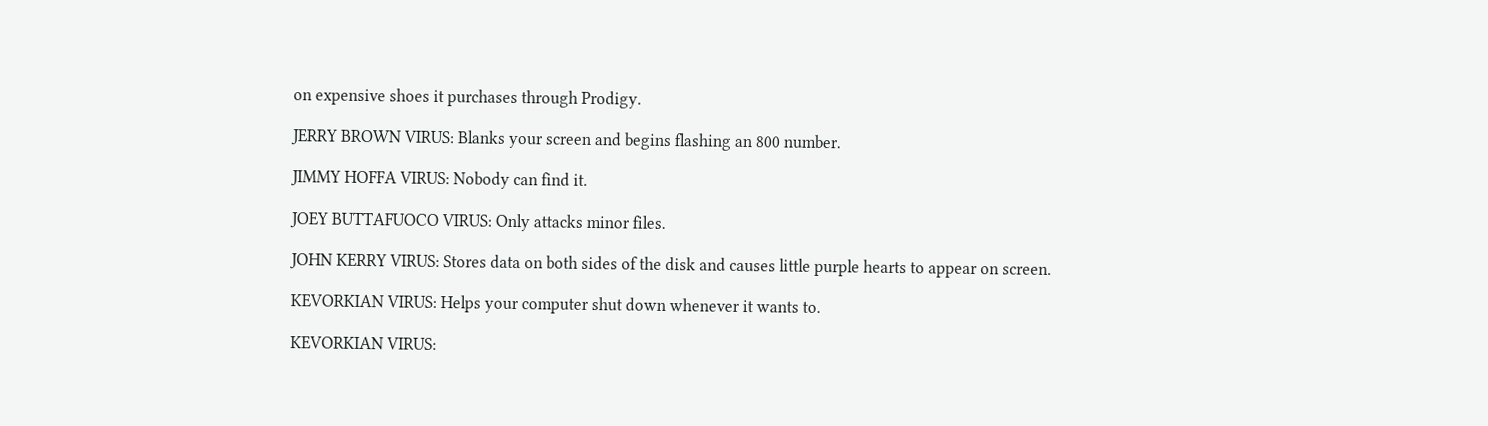on expensive shoes it purchases through Prodigy.

JERRY BROWN VIRUS: Blanks your screen and begins flashing an 800 number.

JIMMY HOFFA VIRUS: Nobody can find it.

JOEY BUTTAFUOCO VIRUS: Only attacks minor files.

JOHN KERRY VIRUS: Stores data on both sides of the disk and causes little purple hearts to appear on screen.

KEVORKIAN VIRUS: Helps your computer shut down whenever it wants to.

KEVORKIAN VIRUS: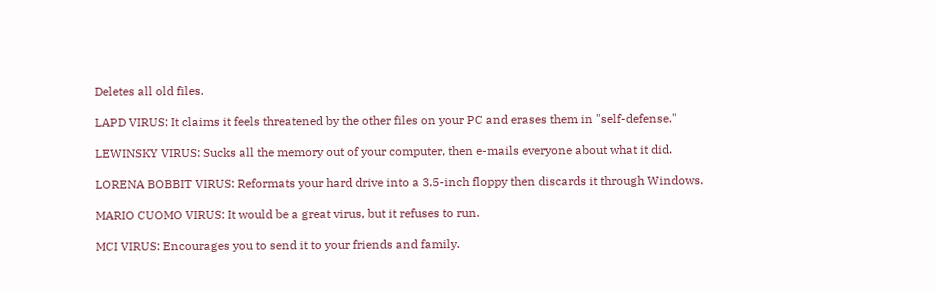Deletes all old files.

LAPD VIRUS: It claims it feels threatened by the other files on your PC and erases them in "self-defense."

LEWINSKY VIRUS: Sucks all the memory out of your computer, then e-mails everyone about what it did.

LORENA BOBBIT VIRUS: Reformats your hard drive into a 3.5-inch floppy then discards it through Windows.

MARIO CUOMO VIRUS: It would be a great virus, but it refuses to run.

MCI VIRUS: Encourages you to send it to your friends and family.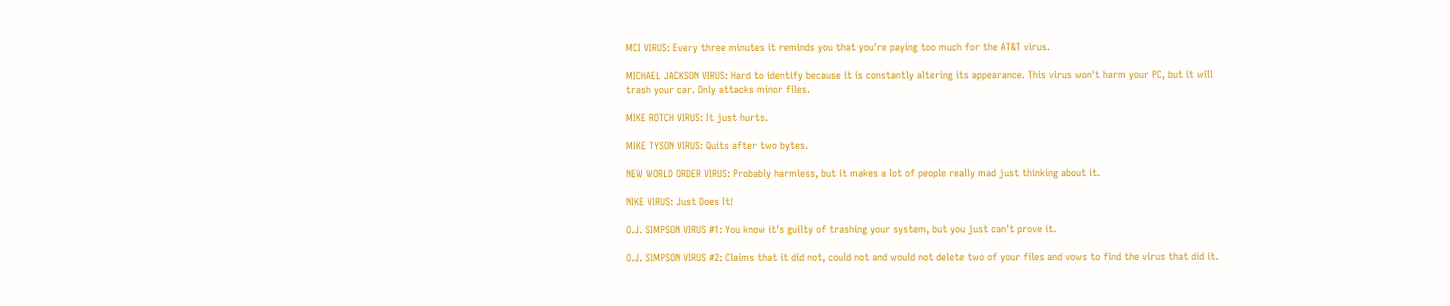MCI VIRUS: Every three minutes it reminds you that you're paying too much for the AT&T virus.

MICHAEL JACKSON VIRUS: Hard to identify because it is constantly altering its appearance. This virus won't harm your PC, but it will trash your car. Only attacks minor files.

MIKE ROTCH VIRUS: It just hurts.

MIKE TYSON VIRUS: Quits after two bytes.

NEW WORLD ORDER VIRUS: Probably harmless, but it makes a lot of people really mad just thinking about it.

NIKE VIRUS: Just Does It!

O.J. SIMPSON VIRUS #1: You know it's guilty of trashing your system, but you just can't prove it.

O.J. SIMPSON VIRUS #2: Claims that it did not, could not and would not delete two of your files and vows to find the virus that did it.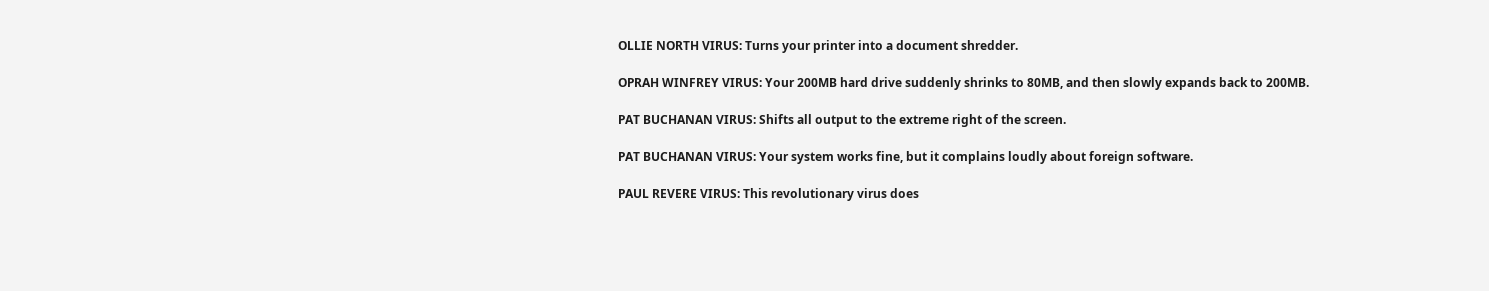OLLIE NORTH VIRUS: Turns your printer into a document shredder.

OPRAH WINFREY VIRUS: Your 200MB hard drive suddenly shrinks to 80MB, and then slowly expands back to 200MB.

PAT BUCHANAN VIRUS: Shifts all output to the extreme right of the screen.

PAT BUCHANAN VIRUS: Your system works fine, but it complains loudly about foreign software.

PAUL REVERE VIRUS: This revolutionary virus does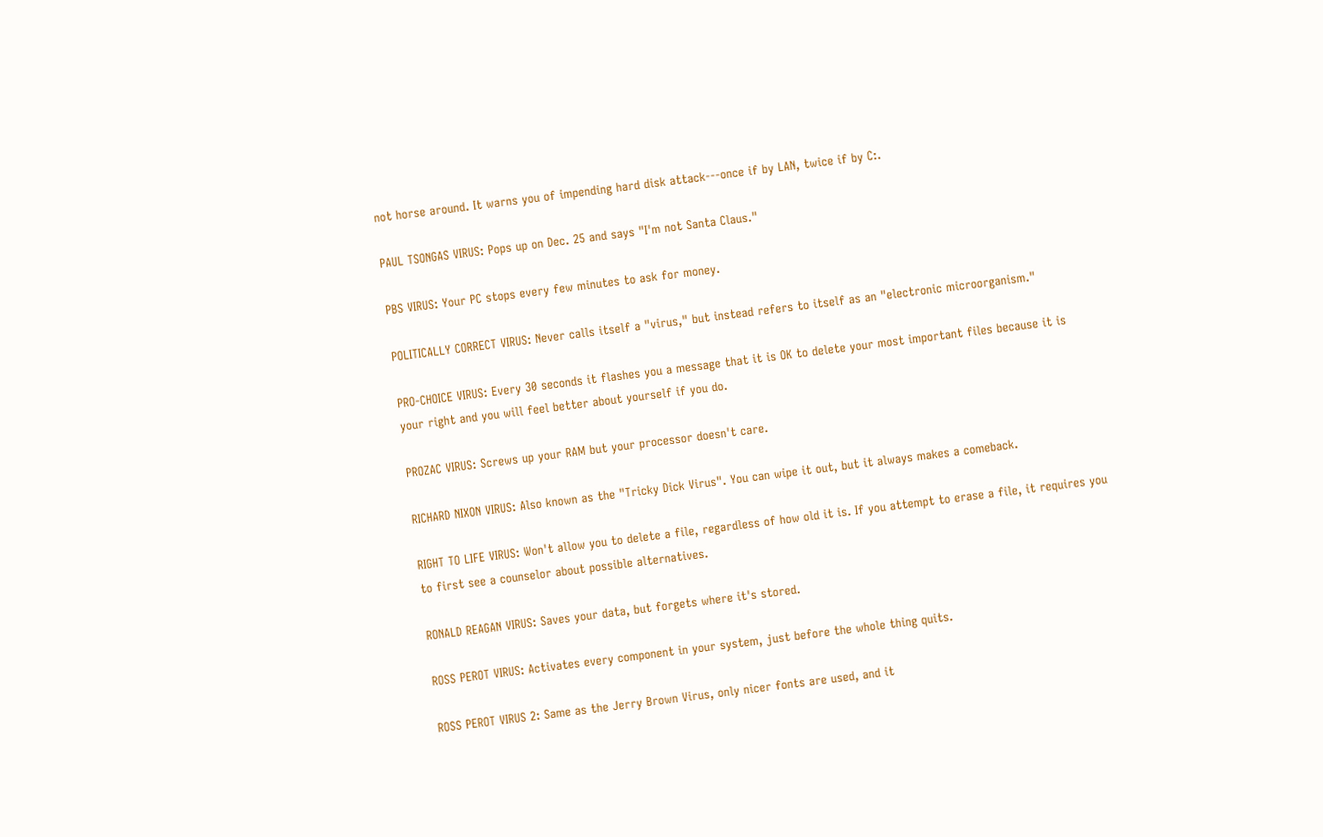not horse around. It warns you of impending hard disk attack---once if by LAN, twice if by C:.

PAUL TSONGAS VIRUS: Pops up on Dec. 25 and says "I'm not Santa Claus."

PBS VIRUS: Your PC stops every few minutes to ask for money.

POLITICALLY CORRECT VIRUS: Never calls itself a "virus," but instead refers to itself as an "electronic microorganism."

PRO-CHOICE VIRUS: Every 30 seconds it flashes you a message that it is OK to delete your most important files because it is your right and you will feel better about yourself if you do.

PROZAC VIRUS: Screws up your RAM but your processor doesn't care.

RICHARD NIXON VIRUS: Also known as the "Tricky Dick Virus". You can wipe it out, but it always makes a comeback.

RIGHT TO LIFE VIRUS: Won't allow you to delete a file, regardless of how old it is. If you attempt to erase a file, it requires you to first see a counselor about possible alternatives.

RONALD REAGAN VIRUS: Saves your data, but forgets where it's stored.

ROSS PEROT VIRUS: Activates every component in your system, just before the whole thing quits.

ROSS PEROT VIRUS 2: Same as the Jerry Brown Virus, only nicer fonts are used, and it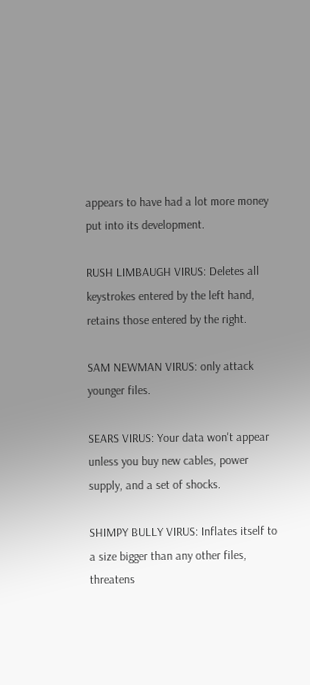appears to have had a lot more money put into its development.

RUSH LIMBAUGH VIRUS: Deletes all keystrokes entered by the left hand, retains those entered by the right.

SAM NEWMAN VIRUS: only attack younger files.

SEARS VIRUS: Your data won't appear unless you buy new cables, power supply, and a set of shocks.

SHIMPY BULLY VIRUS: Inflates itself to a size bigger than any other files, threatens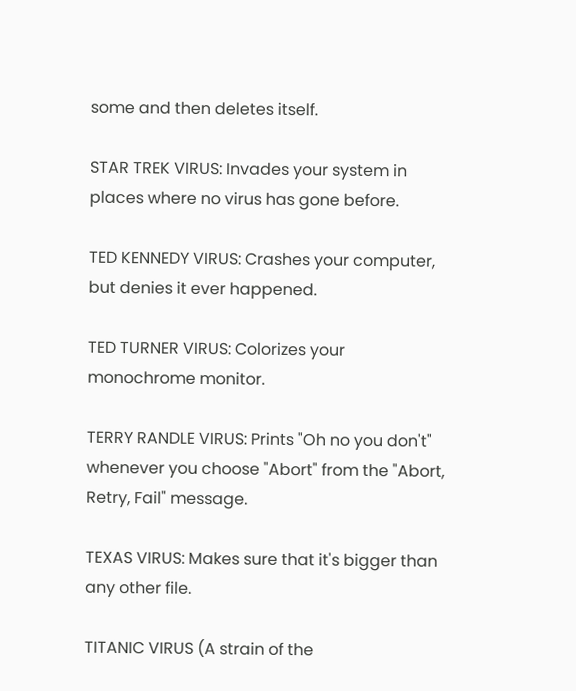some and then deletes itself.

STAR TREK VIRUS: Invades your system in places where no virus has gone before.

TED KENNEDY VIRUS: Crashes your computer, but denies it ever happened.

TED TURNER VIRUS: Colorizes your monochrome monitor.

TERRY RANDLE VIRUS: Prints "Oh no you don't" whenever you choose "Abort" from the "Abort, Retry, Fail" message.

TEXAS VIRUS: Makes sure that it's bigger than any other file.

TITANIC VIRUS (A strain of the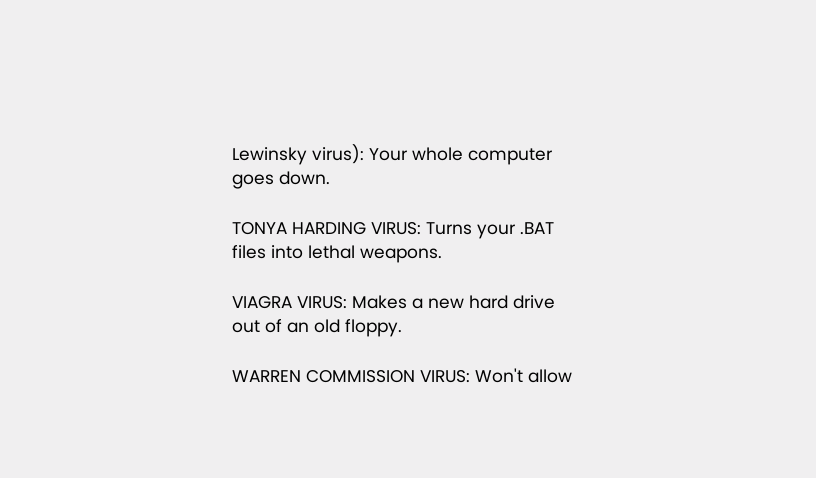Lewinsky virus): Your whole computer goes down.

TONYA HARDING VIRUS: Turns your .BAT files into lethal weapons.

VIAGRA VIRUS: Makes a new hard drive out of an old floppy.

WARREN COMMISSION VIRUS: Won't allow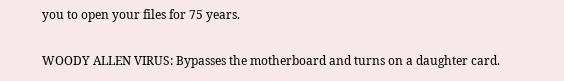you to open your files for 75 years.

WOODY ALLEN VIRUS: Bypasses the motherboard and turns on a daughter card.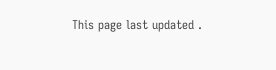This page last updated .